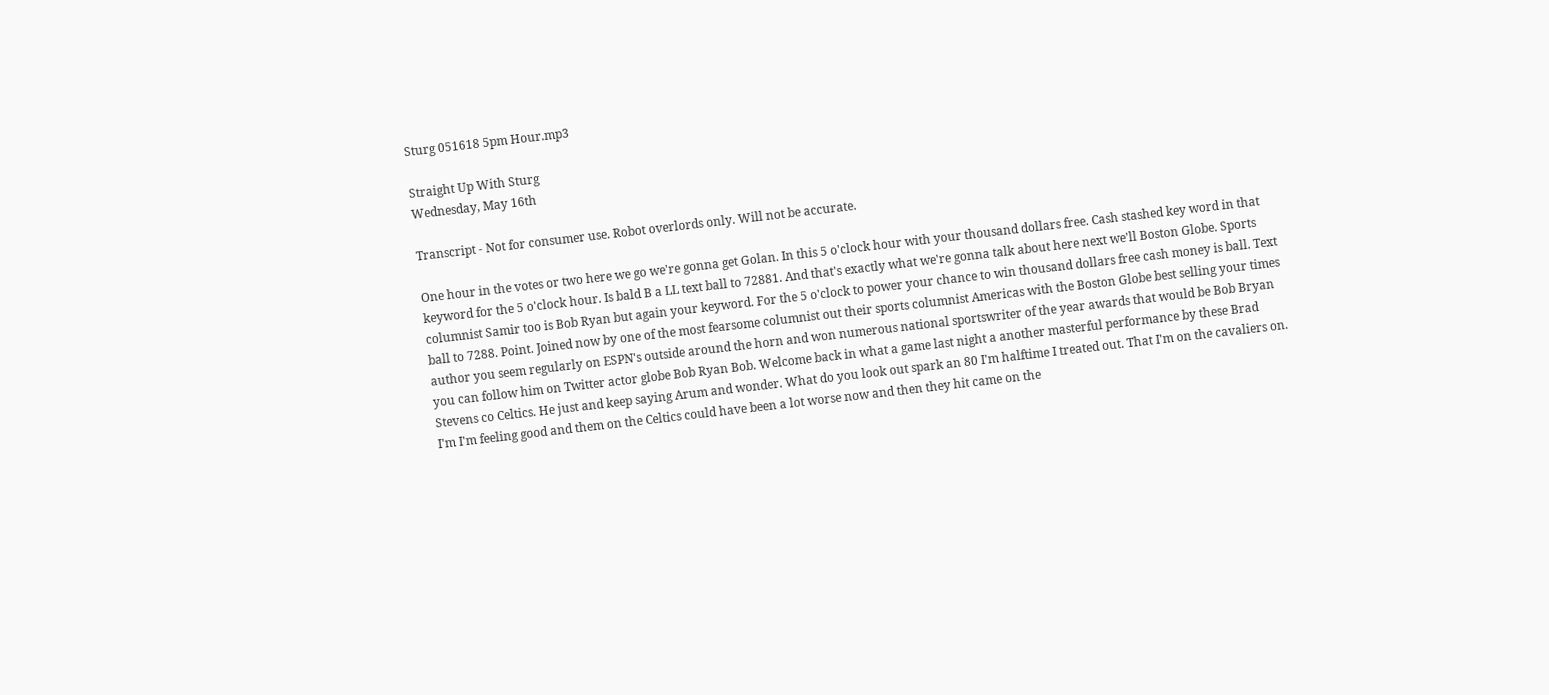Sturg 051618 5pm Hour.mp3

Straight Up With Sturg
Wednesday, May 16th

Transcript - Not for consumer use. Robot overlords only. Will not be accurate.

One hour in the votes or two here we go we're gonna get Golan. In this 5 o'clock hour with your thousand dollars free. Cash stashed key word in that keyword for the 5 o'clock hour. Is bald B a LL text ball to 72881. And that's exactly what we're gonna talk about here next we'll Boston Globe. Sports columnist Samir too is Bob Ryan but again your keyword. For the 5 o'clock to power your chance to win thousand dollars free cash money is ball. Text ball to 7288. Point. Joined now by one of the most fearsome columnist out their sports columnist Americas with the Boston Globe best selling your times author you seem regularly on ESPN's outside around the horn and won numerous national sportswriter of the year awards that would be Bob Bryan you can follow him on Twitter actor globe Bob Ryan Bob. Welcome back in what a game last night a another masterful performance by these Brad Stevens co Celtics. He just and keep saying Arum and wonder. What do you look out spark an 80 I'm halftime I treated out. That I'm on the cavaliers on. I'm I'm feeling good and them on the Celtics could have been a lot worse now and then they hit came on the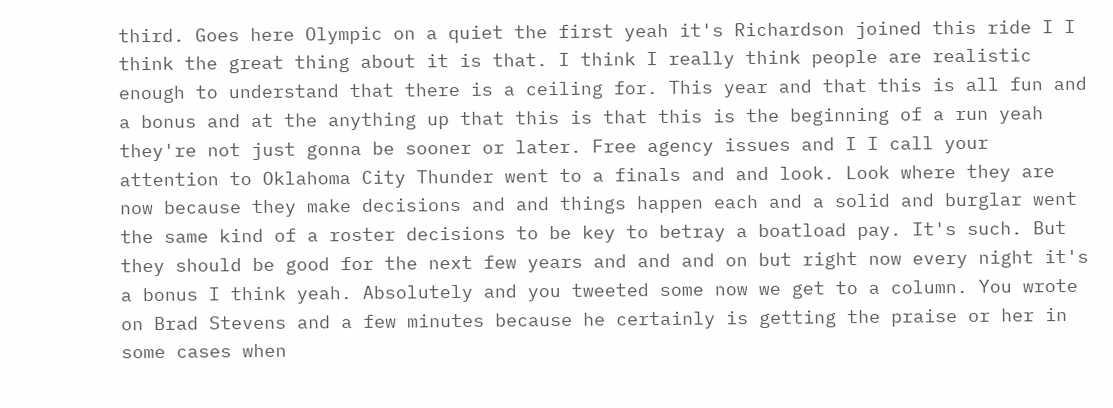third. Goes here Olympic on a quiet the first yeah it's Richardson joined this ride I I think the great thing about it is that. I think I really think people are realistic enough to understand that there is a ceiling for. This year and that this is all fun and a bonus and at the anything up that this is that this is the beginning of a run yeah they're not just gonna be sooner or later. Free agency issues and I I call your attention to Oklahoma City Thunder went to a finals and and look. Look where they are now because they make decisions and and things happen each and a solid and burglar went the same kind of a roster decisions to be key to betray a boatload pay. It's such. But they should be good for the next few years and and and on but right now every night it's a bonus I think yeah. Absolutely and you tweeted some now we get to a column. You wrote on Brad Stevens and a few minutes because he certainly is getting the praise or her in some cases when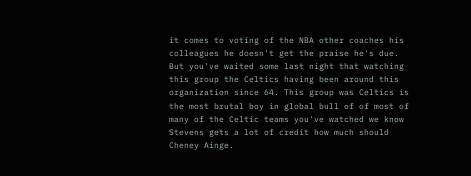it comes to voting of the NBA other coaches his colleagues he doesn't get the praise he's due. But you've waited some last night that watching this group the Celtics having been around this organization since 64. This group was Celtics is the most brutal boy in global bull of of most of many of the Celtic teams you've watched we know Stevens gets a lot of credit how much should Cheney Ainge.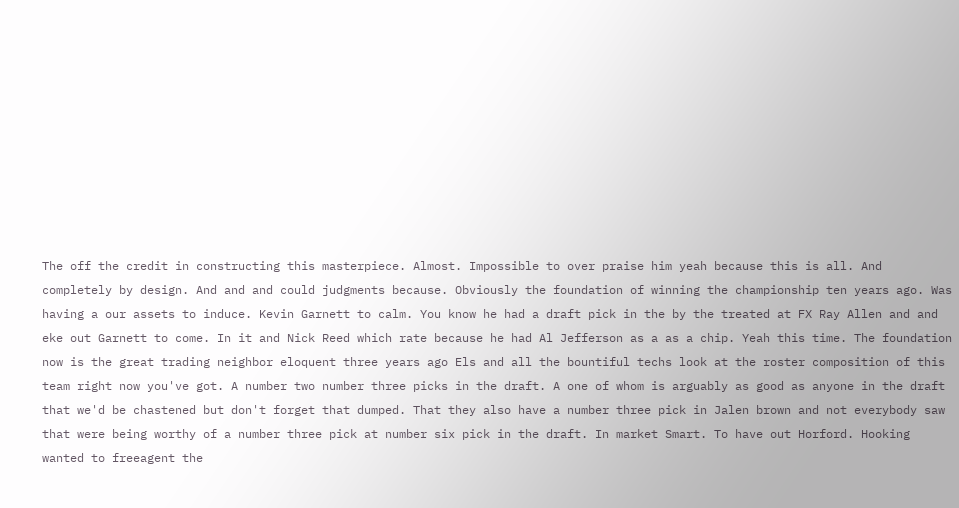The off the credit in constructing this masterpiece. Almost. Impossible to over praise him yeah because this is all. And completely by design. And and and could judgments because. Obviously the foundation of winning the championship ten years ago. Was having a our assets to induce. Kevin Garnett to calm. You know he had a draft pick in the by the treated at FX Ray Allen and and eke out Garnett to come. In it and Nick Reed which rate because he had Al Jefferson as a as a chip. Yeah this time. The foundation now is the great trading neighbor eloquent three years ago Els and all the bountiful techs look at the roster composition of this team right now you've got. A number two number three picks in the draft. A one of whom is arguably as good as anyone in the draft that we'd be chastened but don't forget that dumped. That they also have a number three pick in Jalen brown and not everybody saw that were being worthy of a number three pick at number six pick in the draft. In market Smart. To have out Horford. Hooking wanted to freeagent the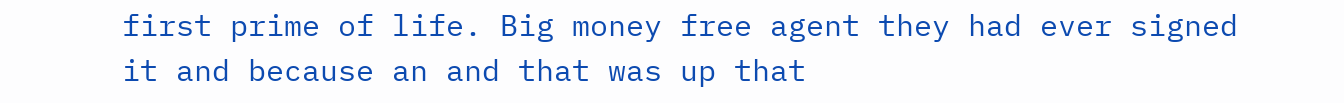first prime of life. Big money free agent they had ever signed it and because an and that was up that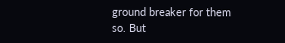ground breaker for them so. But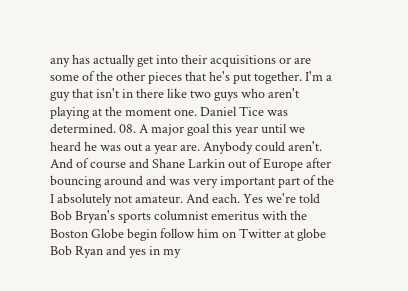any has actually get into their acquisitions or are some of the other pieces that he's put together. I'm a guy that isn't in there like two guys who aren't playing at the moment one. Daniel Tice was determined. 08. A major goal this year until we heard he was out a year are. Anybody could aren't. And of course and Shane Larkin out of Europe after bouncing around and was very important part of the I absolutely not amateur. And each. Yes we're told Bob Bryan's sports columnist emeritus with the Boston Globe begin follow him on Twitter at globe Bob Ryan and yes in my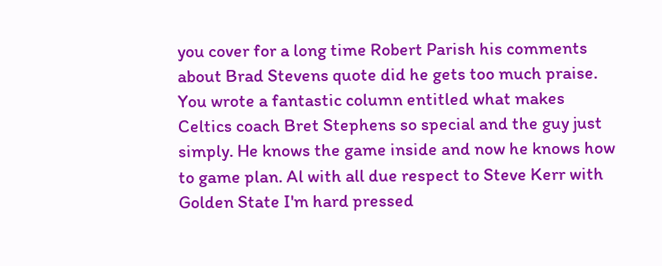you cover for a long time Robert Parish his comments about Brad Stevens quote did he gets too much praise. You wrote a fantastic column entitled what makes Celtics coach Bret Stephens so special and the guy just simply. He knows the game inside and now he knows how to game plan. Al with all due respect to Steve Kerr with Golden State I'm hard pressed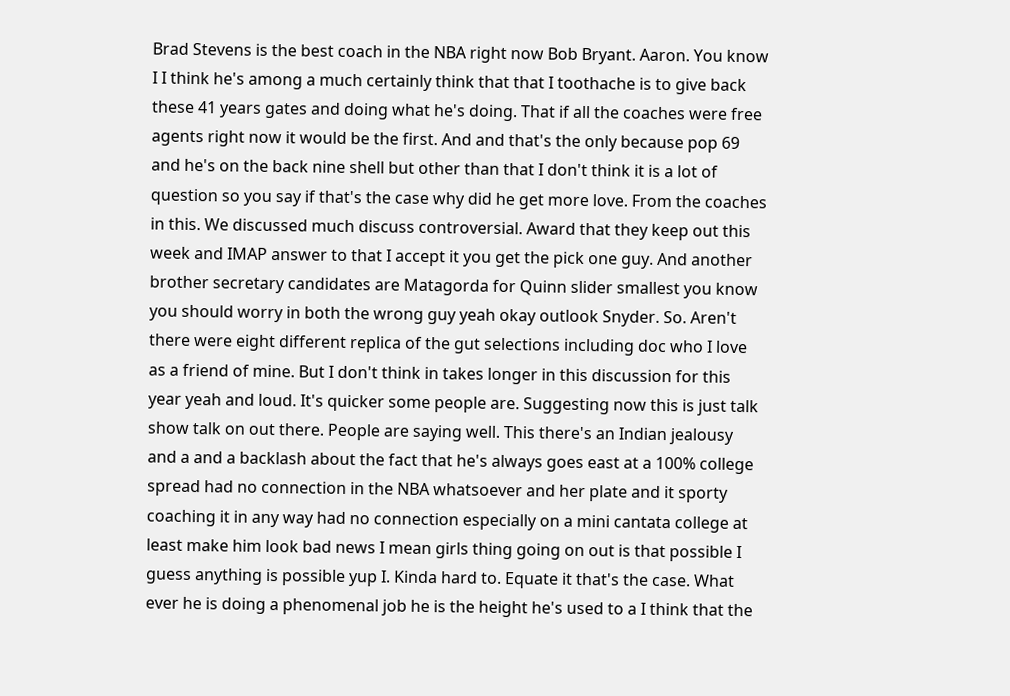Brad Stevens is the best coach in the NBA right now Bob Bryant. Aaron. You know I I think he's among a much certainly think that that I toothache is to give back these 41 years gates and doing what he's doing. That if all the coaches were free agents right now it would be the first. And and that's the only because pop 69 and he's on the back nine shell but other than that I don't think it is a lot of question so you say if that's the case why did he get more love. From the coaches in this. We discussed much discuss controversial. Award that they keep out this week and IMAP answer to that I accept it you get the pick one guy. And another brother secretary candidates are Matagorda for Quinn slider smallest you know you should worry in both the wrong guy yeah okay outlook Snyder. So. Aren't there were eight different replica of the gut selections including doc who I love as a friend of mine. But I don't think in takes longer in this discussion for this year yeah and loud. It's quicker some people are. Suggesting now this is just talk show talk on out there. People are saying well. This there's an Indian jealousy and a and a backlash about the fact that he's always goes east at a 100% college spread had no connection in the NBA whatsoever and her plate and it sporty coaching it in any way had no connection especially on a mini cantata college at least make him look bad news I mean girls thing going on out is that possible I guess anything is possible yup I. Kinda hard to. Equate it that's the case. What ever he is doing a phenomenal job he is the height he's used to a I think that the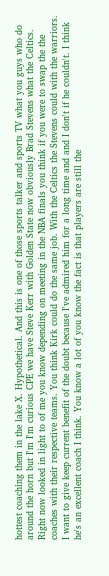hottest coaching them in the lake X. Hypothetical. And this is one of those sports talker and sports TV what you guys who do around the horn but I'm I'm curious CPE we have Steve Kerr with Golden State now obviously Brad Stevens what the Celtics. Right now looked in light to of me you know depending on meeting in the NBA finals you think if you were to swap the the coaches with their respective teams. You think Kirk could do the same job. With the Celtics the Stevens could with the warriors. I want to give keep current benefit of the doubt because I've admired him for a long time and and I don't if he couldn't. I think he's an excellent coach I think. You know a lot of you know the fact is that players are still the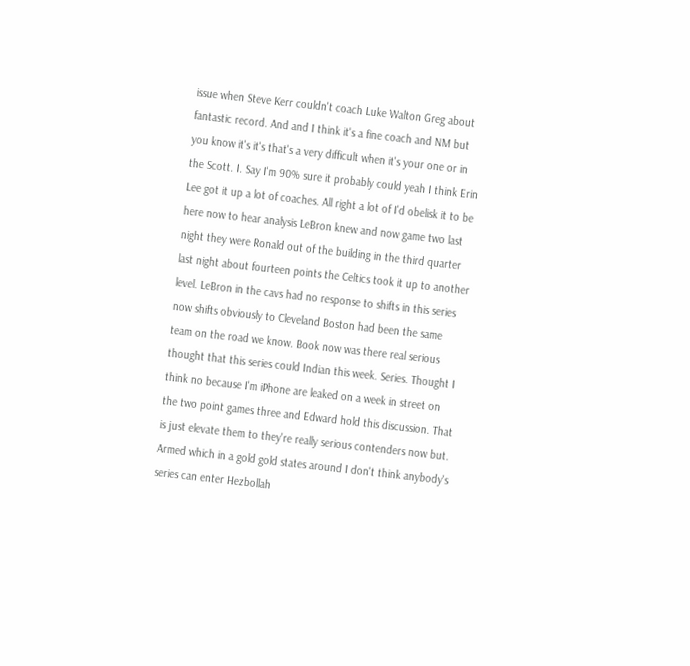issue when Steve Kerr couldn't coach Luke Walton Greg about fantastic record. And and I think it's a fine coach and NM but you know it's it's that's a very difficult when it's your one or in the Scott. I. Say I'm 90% sure it probably could yeah I think Erin Lee got it up a lot of coaches. All right a lot of I'd obelisk it to be here now to hear analysis LeBron knew and now game two last night they were Ronald out of the building in the third quarter last night about fourteen points the Celtics took it up to another level. LeBron in the cavs had no response to shifts in this series now shifts obviously to Cleveland Boston had been the same team on the road we know. Book now was there real serious thought that this series could Indian this week. Series. Thought I think no because I'm iPhone are leaked on a week in street on the two point games three and Edward hold this discussion. That is just elevate them to they're really serious contenders now but. Armed which in a gold gold states around I don't think anybody's series can enter Hezbollah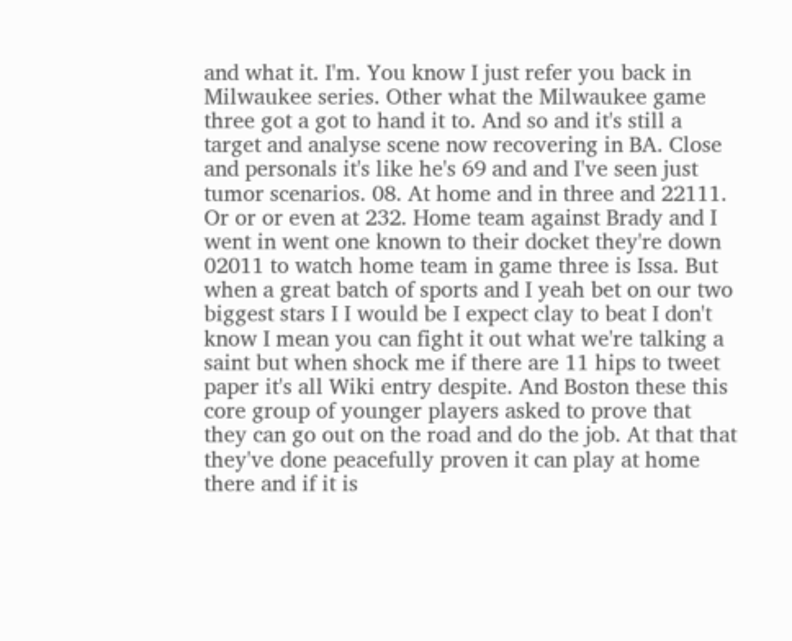and what it. I'm. You know I just refer you back in Milwaukee series. Other what the Milwaukee game three got a got to hand it to. And so and it's still a target and analyse scene now recovering in BA. Close and personals it's like he's 69 and and I've seen just tumor scenarios. 08. At home and in three and 22111. Or or or even at 232. Home team against Brady and I went in went one known to their docket they're down 02011 to watch home team in game three is Issa. But when a great batch of sports and I yeah bet on our two biggest stars I I would be I expect clay to beat I don't know I mean you can fight it out what we're talking a saint but when shock me if there are 11 hips to tweet paper it's all Wiki entry despite. And Boston these this core group of younger players asked to prove that they can go out on the road and do the job. At that that they've done peacefully proven it can play at home there and if it is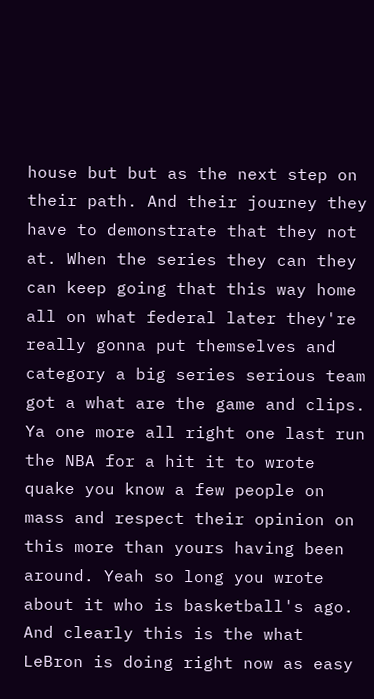house but but as the next step on their path. And their journey they have to demonstrate that they not at. When the series they can they can keep going that this way home all on what federal later they're really gonna put themselves and category a big series serious team got a what are the game and clips. Ya one more all right one last run the NBA for a hit it to wrote quake you know a few people on mass and respect their opinion on this more than yours having been around. Yeah so long you wrote about it who is basketball's ago. And clearly this is the what LeBron is doing right now as easy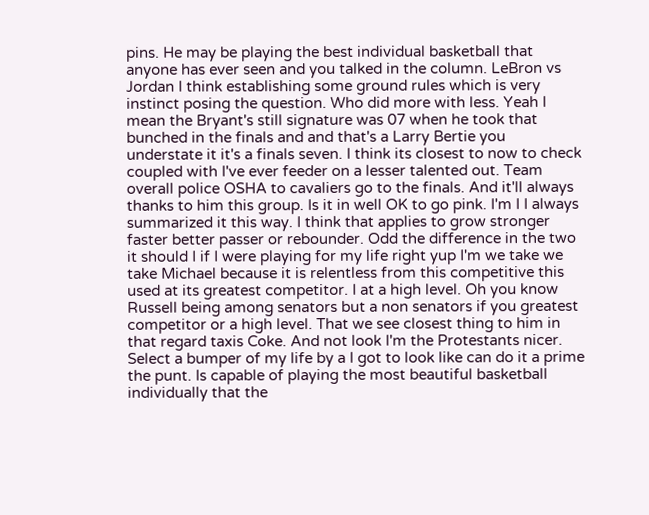pins. He may be playing the best individual basketball that anyone has ever seen and you talked in the column. LeBron vs Jordan I think establishing some ground rules which is very instinct posing the question. Who did more with less. Yeah I mean the Bryant's still signature was 07 when he took that bunched in the finals and and that's a Larry Bertie you understate it it's a finals seven. I think its closest to now to check coupled with I've ever feeder on a lesser talented out. Team overall police OSHA to cavaliers go to the finals. And it'll always thanks to him this group. Is it in well OK to go pink. I'm I I always summarized it this way. I think that applies to grow stronger faster better passer or rebounder. Odd the difference in the two it should I if I were playing for my life right yup I'm we take we take Michael because it is relentless from this competitive this used at its greatest competitor. I at a high level. Oh you know Russell being among senators but a non senators if you greatest competitor or a high level. That we see closest thing to him in that regard taxis Coke. And not look I'm the Protestants nicer. Select a bumper of my life by a I got to look like can do it a prime the punt. Is capable of playing the most beautiful basketball individually that the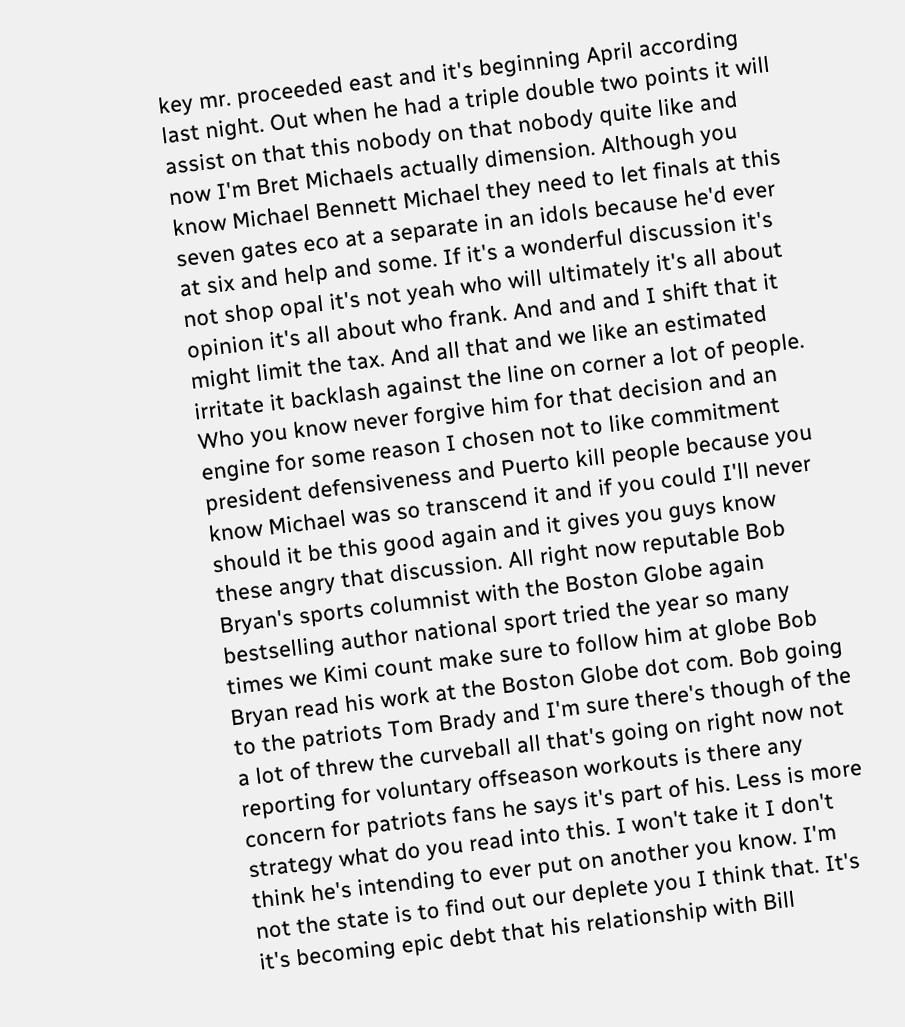key mr. proceeded east and it's beginning April according last night. Out when he had a triple double two points it will assist on that this nobody on that nobody quite like and now I'm Bret Michaels actually dimension. Although you know Michael Bennett Michael they need to let finals at this seven gates eco at a separate in an idols because he'd ever at six and help and some. If it's a wonderful discussion it's not shop opal it's not yeah who will ultimately it's all about opinion it's all about who frank. And and and I shift that it might limit the tax. And all that and we like an estimated irritate it backlash against the line on corner a lot of people. Who you know never forgive him for that decision and an engine for some reason I chosen not to like commitment president defensiveness and Puerto kill people because you know Michael was so transcend it and if you could I'll never should it be this good again and it gives you guys know these angry that discussion. All right now reputable Bob Bryan's sports columnist with the Boston Globe again bestselling author national sport tried the year so many times we Kimi count make sure to follow him at globe Bob Bryan read his work at the Boston Globe dot com. Bob going to the patriots Tom Brady and I'm sure there's though of the a lot of threw the curveball all that's going on right now not reporting for voluntary offseason workouts is there any concern for patriots fans he says it's part of his. Less is more strategy what do you read into this. I won't take it I don't think he's intending to ever put on another you know. I'm not the state is to find out our deplete you I think that. It's it's becoming epic debt that his relationship with Bill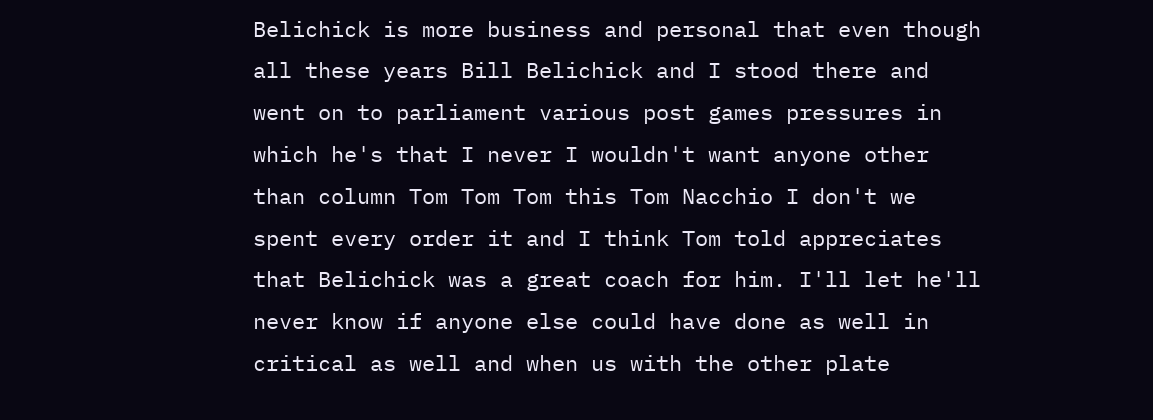Belichick is more business and personal that even though all these years Bill Belichick and I stood there and went on to parliament various post games pressures in which he's that I never I wouldn't want anyone other than column Tom Tom Tom this Tom Nacchio I don't we spent every order it and I think Tom told appreciates that Belichick was a great coach for him. I'll let he'll never know if anyone else could have done as well in critical as well and when us with the other plate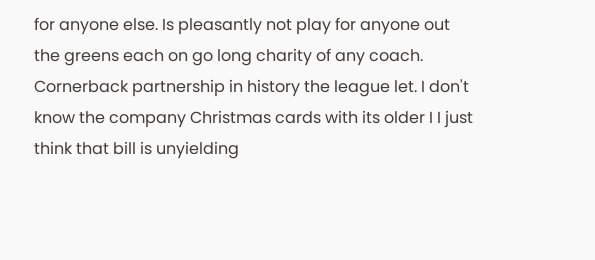for anyone else. Is pleasantly not play for anyone out the greens each on go long charity of any coach. Cornerback partnership in history the league let. I don't know the company Christmas cards with its older I I just think that bill is unyielding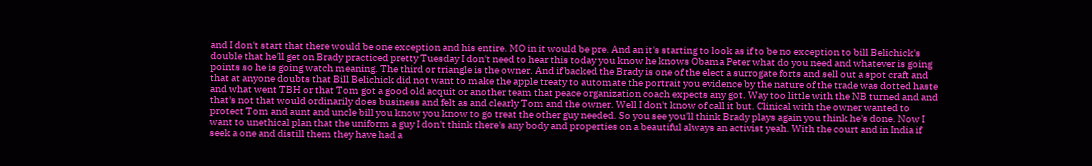and I don't start that there would be one exception and his entire. MO in it would be pre. And an it's starting to look as if to be no exception to bill Belichick's double that he'll get on Brady practiced pretty Tuesday I don't need to hear this today you know he knows Obama Peter what do you need and whatever is going points so he is going watch meaning. The third or triangle is the owner. And if backed the Brady is one of the elect a surrogate forts and sell out a spot craft and that at anyone doubts that Bill Belichick did not want to make the apple treaty to automate the portrait you evidence by the nature of the trade was dotted haste and what went TBH or that Tom got a good old acquit or another team that peace organization coach expects any got. Way too little with the NB turned and and that's not that would ordinarily does business and felt as and clearly Tom and the owner. Well I don't know of call it but. Clinical with the owner wanted to protect Tom and aunt and uncle bill you know you know to go treat the other guy needed. So you see you'll think Brady plays again you think he's done. Now I want to unethical plan that the uniform a guy I don't think there's any body and properties on a beautiful always an activist yeah. With the court and in India if seek a one and distill them they have had a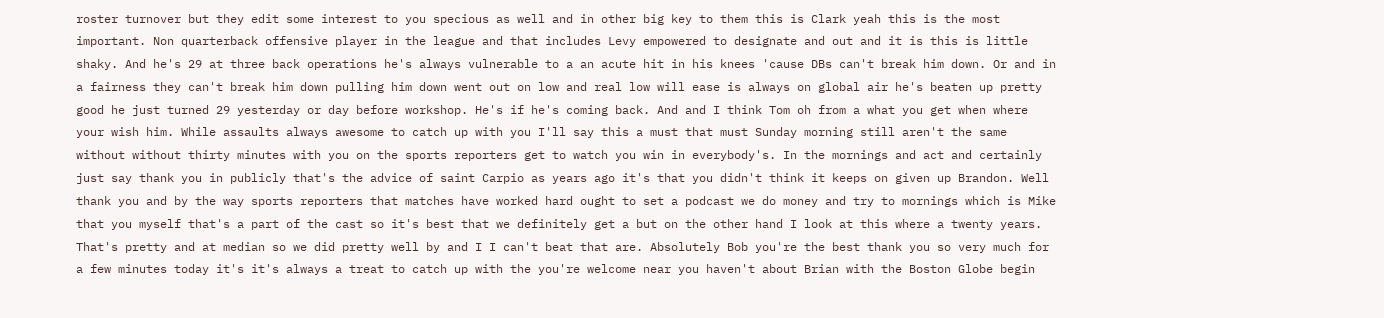roster turnover but they edit some interest to you specious as well and in other big key to them this is Clark yeah this is the most important. Non quarterback offensive player in the league and that includes Levy empowered to designate and out and it is this is little shaky. And he's 29 at three back operations he's always vulnerable to a an acute hit in his knees 'cause DBs can't break him down. Or and in a fairness they can't break him down pulling him down went out on low and real low will ease is always on global air he's beaten up pretty good he just turned 29 yesterday or day before workshop. He's if he's coming back. And and I think Tom oh from a what you get when where your wish him. While assaults always awesome to catch up with you I'll say this a must that must Sunday morning still aren't the same without without thirty minutes with you on the sports reporters get to watch you win in everybody's. In the mornings and act and certainly just say thank you in publicly that's the advice of saint Carpio as years ago it's that you didn't think it keeps on given up Brandon. Well thank you and by the way sports reporters that matches have worked hard ought to set a podcast we do money and try to mornings which is Mike that you myself that's a part of the cast so it's best that we definitely get a but on the other hand I look at this where a twenty years. That's pretty and at median so we did pretty well by and I I can't beat that are. Absolutely Bob you're the best thank you so very much for a few minutes today it's it's always a treat to catch up with the you're welcome near you haven't about Brian with the Boston Globe begin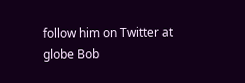follow him on Twitter at globe Bob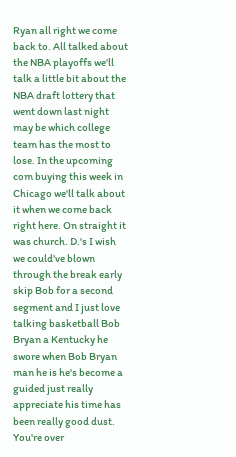Ryan all right we come back to. All talked about the NBA playoffs we'll talk a little bit about the NBA draft lottery that went down last night may be which college team has the most to lose. In the upcoming com buying this week in Chicago we'll talk about it when we come back right here. On straight it was church. D.'s I wish we could've blown through the break early skip Bob for a second segment and I just love talking basketball Bob Bryan a Kentucky he swore when Bob Bryan man he is he's become a guided just really appreciate his time has been really good dust. You're over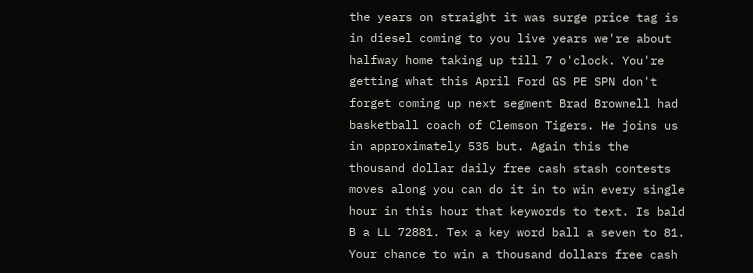the years on straight it was surge price tag is in diesel coming to you live years we're about halfway home taking up till 7 o'clock. You're getting what this April Ford GS PE SPN don't forget coming up next segment Brad Brownell had basketball coach of Clemson Tigers. He joins us in approximately 535 but. Again this the thousand dollar daily free cash stash contests moves along you can do it in to win every single hour in this hour that keywords to text. Is bald B a LL 72881. Tex a key word ball a seven to 81. Your chance to win a thousand dollars free cash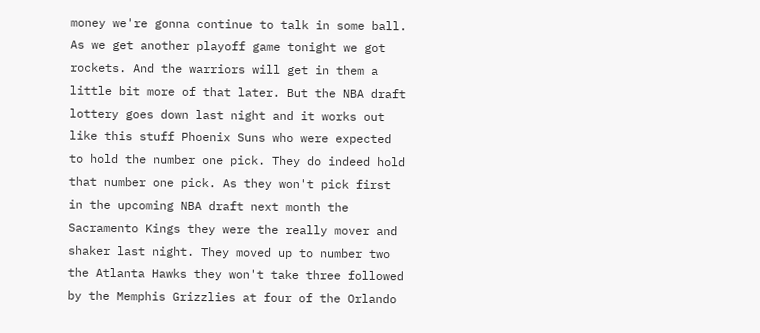money we're gonna continue to talk in some ball. As we get another playoff game tonight we got rockets. And the warriors will get in them a little bit more of that later. But the NBA draft lottery goes down last night and it works out like this stuff Phoenix Suns who were expected to hold the number one pick. They do indeed hold that number one pick. As they won't pick first in the upcoming NBA draft next month the Sacramento Kings they were the really mover and shaker last night. They moved up to number two the Atlanta Hawks they won't take three followed by the Memphis Grizzlies at four of the Orlando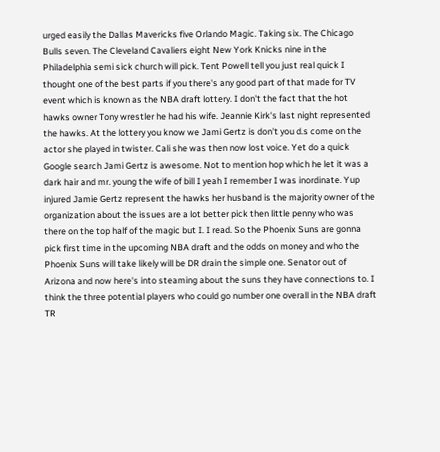urged easily the Dallas Mavericks five Orlando Magic. Taking six. The Chicago Bulls seven. The Cleveland Cavaliers eight New York Knicks nine in the Philadelphia semi sick church will pick. Tent Powell tell you just real quick I thought one of the best parts if you there's any good part of that made for TV event which is known as the NBA draft lottery. I don't the fact that the hot hawks owner Tony wrestler he had his wife. Jeannie Kirk's last night represented the hawks. At the lottery you know we Jami Gertz is don't you d.s come on the actor she played in twister. Cali she was then now lost voice. Yet do a quick Google search Jami Gertz is awesome. Not to mention hop which he let it was a dark hair and mr. young the wife of bill I yeah I remember I was inordinate. Yup injured Jamie Gertz represent the hawks her husband is the majority owner of the organization about the issues are a lot better pick then little penny who was there on the top half of the magic but I. I read. So the Phoenix Suns are gonna pick first time in the upcoming NBA draft and the odds on money and who the Phoenix Suns will take likely will be DR drain the simple one. Senator out of Arizona and now here's into steaming about the suns they have connections to. I think the three potential players who could go number one overall in the NBA draft TR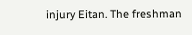injury Eitan. The freshman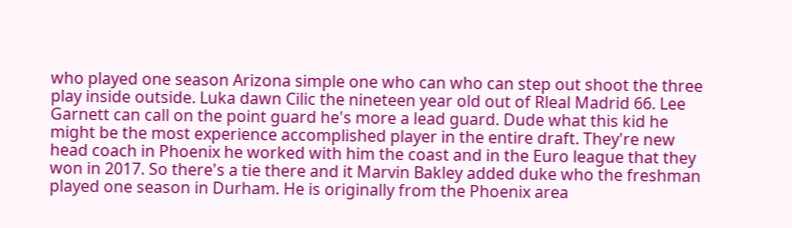who played one season Arizona simple one who can who can step out shoot the three play inside outside. Luka dawn Cilic the nineteen year old out of Rleal Madrid 66. Lee Garnett can call on the point guard he's more a lead guard. Dude what this kid he might be the most experience accomplished player in the entire draft. They're new head coach in Phoenix he worked with him the coast and in the Euro league that they won in 2017. So there's a tie there and it Marvin Bakley added duke who the freshman played one season in Durham. He is originally from the Phoenix area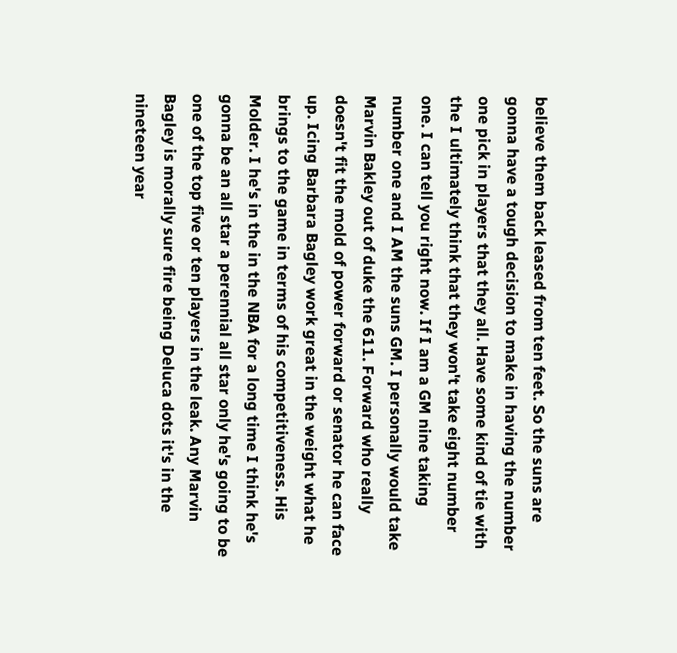believe them back leased from ten feet. So the suns are gonna have a tough decision to make in having the number one pick in players that they all. Have some kind of tie with the I ultimately think that they won't take eight number one. I can tell you right now. If I am a GM nine taking number one and I AM the suns GM. I personally would take Marvin Bakley out of duke the 611. Forward who really doesn't fit the mold of power forward or senator he can face up. Icing Barbara Bagley work great in the weight what he brings to the game in terms of his competitiveness. His Molder. I he's in the in the NBA for a long time I think he's gonna be an all star a perennial all star only he's going to be one of the top five or ten players in the leak. Any Marvin Bagley is morally sure fire being Deluca dots it's in the nineteen year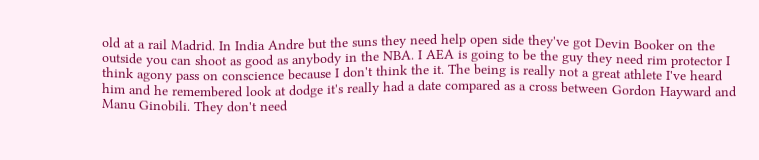old at a rail Madrid. In India Andre but the suns they need help open side they've got Devin Booker on the outside you can shoot as good as anybody in the NBA. I AEA is going to be the guy they need rim protector I think agony pass on conscience because I don't think the it. The being is really not a great athlete I've heard him and he remembered look at dodge it's really had a date compared as a cross between Gordon Hayward and Manu Ginobili. They don't need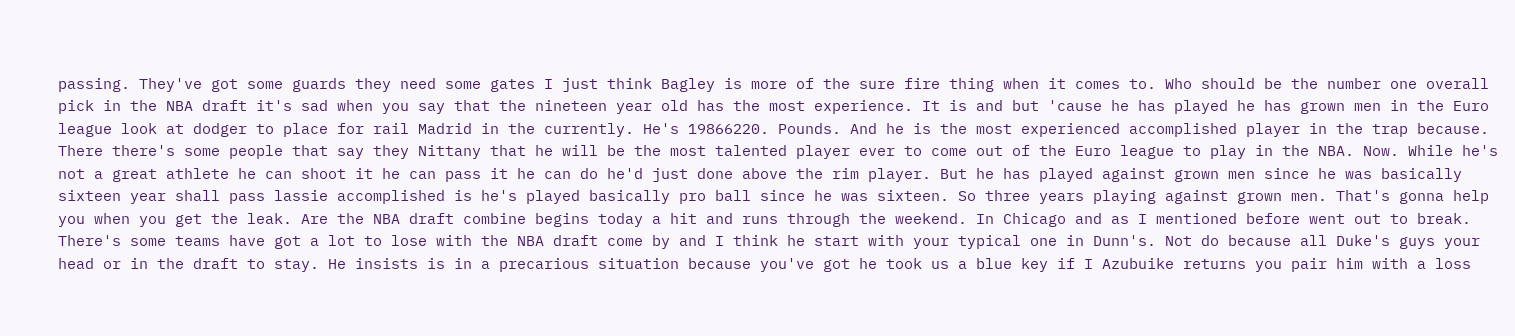passing. They've got some guards they need some gates I just think Bagley is more of the sure fire thing when it comes to. Who should be the number one overall pick in the NBA draft it's sad when you say that the nineteen year old has the most experience. It is and but 'cause he has played he has grown men in the Euro league look at dodger to place for rail Madrid in the currently. He's 19866220. Pounds. And he is the most experienced accomplished player in the trap because. There there's some people that say they Nittany that he will be the most talented player ever to come out of the Euro league to play in the NBA. Now. While he's not a great athlete he can shoot it he can pass it he can do he'd just done above the rim player. But he has played against grown men since he was basically sixteen year shall pass lassie accomplished is he's played basically pro ball since he was sixteen. So three years playing against grown men. That's gonna help you when you get the leak. Are the NBA draft combine begins today a hit and runs through the weekend. In Chicago and as I mentioned before went out to break. There's some teams have got a lot to lose with the NBA draft come by and I think he start with your typical one in Dunn's. Not do because all Duke's guys your head or in the draft to stay. He insists is in a precarious situation because you've got he took us a blue key if I Azubuike returns you pair him with a loss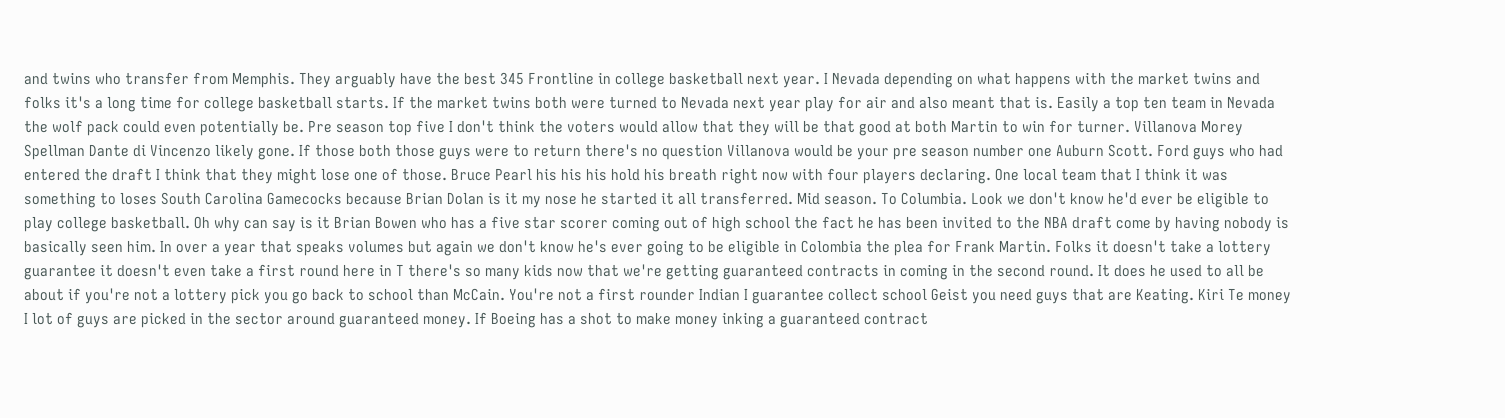and twins who transfer from Memphis. They arguably have the best 345 Frontline in college basketball next year. I Nevada depending on what happens with the market twins and folks it's a long time for college basketball starts. If the market twins both were turned to Nevada next year play for air and also meant that is. Easily a top ten team in Nevada the wolf pack could even potentially be. Pre season top five I don't think the voters would allow that they will be that good at both Martin to win for turner. Villanova Morey Spellman Dante di Vincenzo likely gone. If those both those guys were to return there's no question Villanova would be your pre season number one Auburn Scott. Ford guys who had entered the draft I think that they might lose one of those. Bruce Pearl his his his hold his breath right now with four players declaring. One local team that I think it was something to loses South Carolina Gamecocks because Brian Dolan is it my nose he started it all transferred. Mid season. To Columbia. Look we don't know he'd ever be eligible to play college basketball. Oh why can say is it Brian Bowen who has a five star scorer coming out of high school the fact he has been invited to the NBA draft come by having nobody is basically seen him. In over a year that speaks volumes but again we don't know he's ever going to be eligible in Colombia the plea for Frank Martin. Folks it doesn't take a lottery guarantee it doesn't even take a first round here in T there's so many kids now that we're getting guaranteed contracts in coming in the second round. It does he used to all be about if you're not a lottery pick you go back to school than McCain. You're not a first rounder Indian I guarantee collect school Geist you need guys that are Keating. Kiri Te money I lot of guys are picked in the sector around guaranteed money. If Boeing has a shot to make money inking a guaranteed contract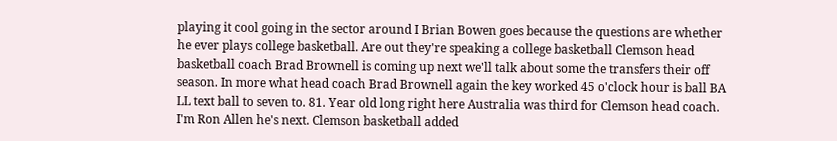playing it cool going in the sector around I Brian Bowen goes because the questions are whether he ever plays college basketball. Are out they're speaking a college basketball Clemson head basketball coach Brad Brownell is coming up next we'll talk about some the transfers their off season. In more what head coach Brad Brownell again the key worked 45 o'clock hour is ball BA LL text ball to seven to. 81. Year old long right here Australia was third for Clemson head coach. I'm Ron Allen he's next. Clemson basketball added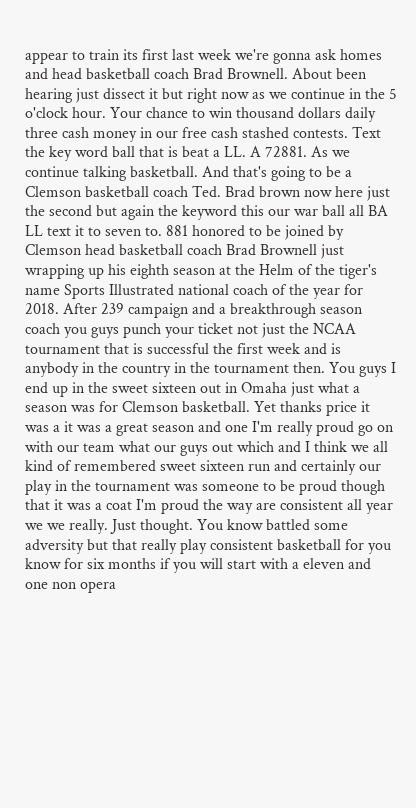appear to train its first last week we're gonna ask homes and head basketball coach Brad Brownell. About been hearing just dissect it but right now as we continue in the 5 o'clock hour. Your chance to win thousand dollars daily three cash money in our free cash stashed contests. Text the key word ball that is beat a LL. A 72881. As we continue talking basketball. And that's going to be a Clemson basketball coach Ted. Brad brown now here just the second but again the keyword this our war ball all BA LL text it to seven to. 881 honored to be joined by Clemson head basketball coach Brad Brownell just wrapping up his eighth season at the Helm of the tiger's name Sports Illustrated national coach of the year for 2018. After 239 campaign and a breakthrough season coach you guys punch your ticket not just the NCAA tournament that is successful the first week and is anybody in the country in the tournament then. You guys I end up in the sweet sixteen out in Omaha just what a season was for Clemson basketball. Yet thanks price it was a it was a great season and one I'm really proud go on with our team what our guys out which and I think we all kind of remembered sweet sixteen run and certainly our play in the tournament was someone to be proud though that it was a coat I'm proud the way are consistent all year we we really. Just thought. You know battled some adversity but that really play consistent basketball for you know for six months if you will start with a eleven and one non opera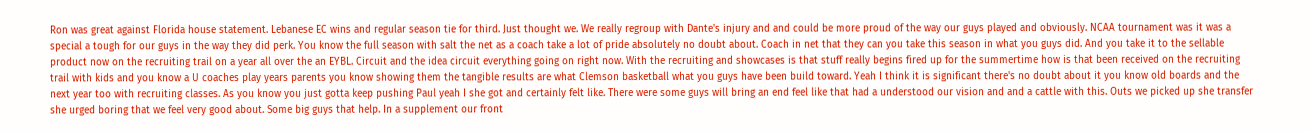Ron was great against Florida house statement. Lebanese EC wins and regular season tie for third. Just thought we. We really regroup with Dante's injury and and could be more proud of the way our guys played and obviously. NCAA tournament was it was a special a tough for our guys in the way they did perk. You know the full season with salt the net as a coach take a lot of pride absolutely no doubt about. Coach in net that they can you take this season in what you guys did. And you take it to the sellable product now on the recruiting trail on a year all over the an EYBL. Circuit and the idea circuit everything going on right now. With the recruiting and showcases is that stuff really begins fired up for the summertime how is that been received on the recruiting trail with kids and you know a U coaches play years parents you know showing them the tangible results are what Clemson basketball what you guys have been build toward. Yeah I think it is significant there's no doubt about it you know old boards and the next year too with recruiting classes. As you know you just gotta keep pushing Paul yeah I she got and certainly felt like. There were some guys will bring an end feel like that had a understood our vision and and a cattle with this. Outs we picked up she transfer she urged boring that we feel very good about. Some big guys that help. In a supplement our front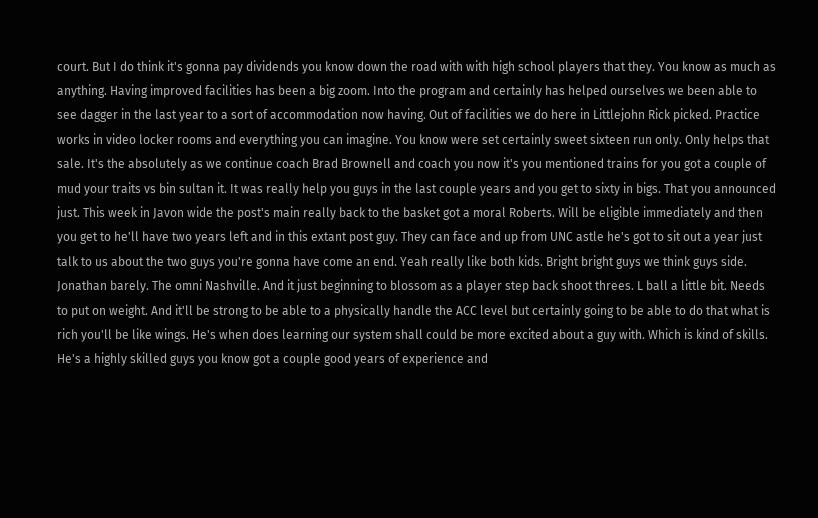court. But I do think it's gonna pay dividends you know down the road with with high school players that they. You know as much as anything. Having improved facilities has been a big zoom. Into the program and certainly has helped ourselves we been able to see dagger in the last year to a sort of accommodation now having. Out of facilities we do here in Littlejohn Rick picked. Practice works in video locker rooms and everything you can imagine. You know were set certainly sweet sixteen run only. Only helps that sale. It's the absolutely as we continue coach Brad Brownell and coach you now it's you mentioned trains for you got a couple of mud your traits vs bin sultan it. It was really help you guys in the last couple years and you get to sixty in bigs. That you announced just. This week in Javon wide the post's main really back to the basket got a moral Roberts. Will be eligible immediately and then you get to he'll have two years left and in this extant post guy. They can face and up from UNC astle he's got to sit out a year just talk to us about the two guys you're gonna have come an end. Yeah really like both kids. Bright bright guys we think guys side. Jonathan barely. The omni Nashville. And it just beginning to blossom as a player step back shoot threes. L ball a little bit. Needs to put on weight. And it'll be strong to be able to a physically handle the ACC level but certainly going to be able to do that what is rich you'll be like wings. He's when does learning our system shall could be more excited about a guy with. Which is kind of skills. He's a highly skilled guys you know got a couple good years of experience and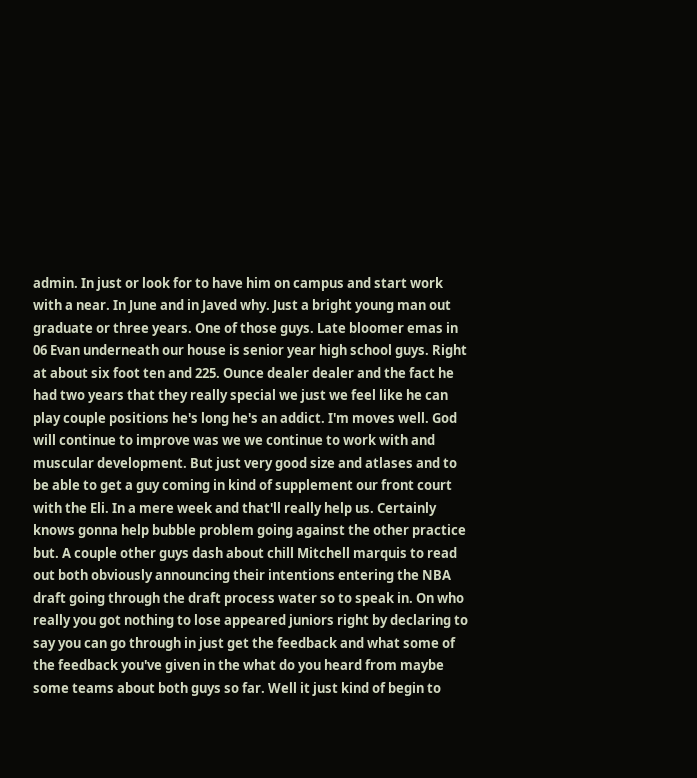admin. In just or look for to have him on campus and start work with a near. In June and in Javed why. Just a bright young man out graduate or three years. One of those guys. Late bloomer emas in 06 Evan underneath our house is senior year high school guys. Right at about six foot ten and 225. Ounce dealer dealer and the fact he had two years that they really special we just we feel like he can play couple positions he's long he's an addict. I'm moves well. God will continue to improve was we we continue to work with and muscular development. But just very good size and atlases and to be able to get a guy coming in kind of supplement our front court with the Eli. In a mere week and that'll really help us. Certainly knows gonna help bubble problem going against the other practice but. A couple other guys dash about chill Mitchell marquis to read out both obviously announcing their intentions entering the NBA draft going through the draft process water so to speak in. On who really you got nothing to lose appeared juniors right by declaring to say you can go through in just get the feedback and what some of the feedback you've given in the what do you heard from maybe some teams about both guys so far. Well it just kind of begin to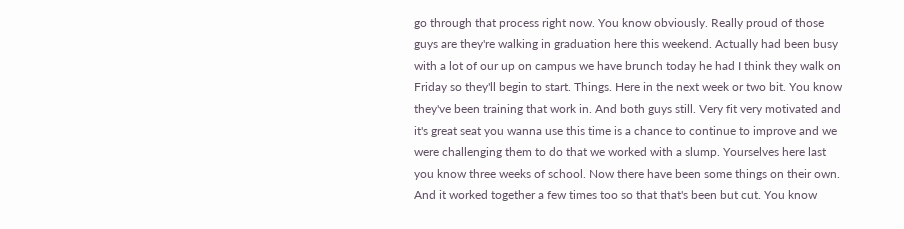go through that process right now. You know obviously. Really proud of those guys are they're walking in graduation here this weekend. Actually had been busy with a lot of our up on campus we have brunch today he had I think they walk on Friday so they'll begin to start. Things. Here in the next week or two bit. You know they've been training that work in. And both guys still. Very fit very motivated and it's great seat you wanna use this time is a chance to continue to improve and we were challenging them to do that we worked with a slump. Yourselves here last you know three weeks of school. Now there have been some things on their own. And it worked together a few times too so that that's been but cut. You know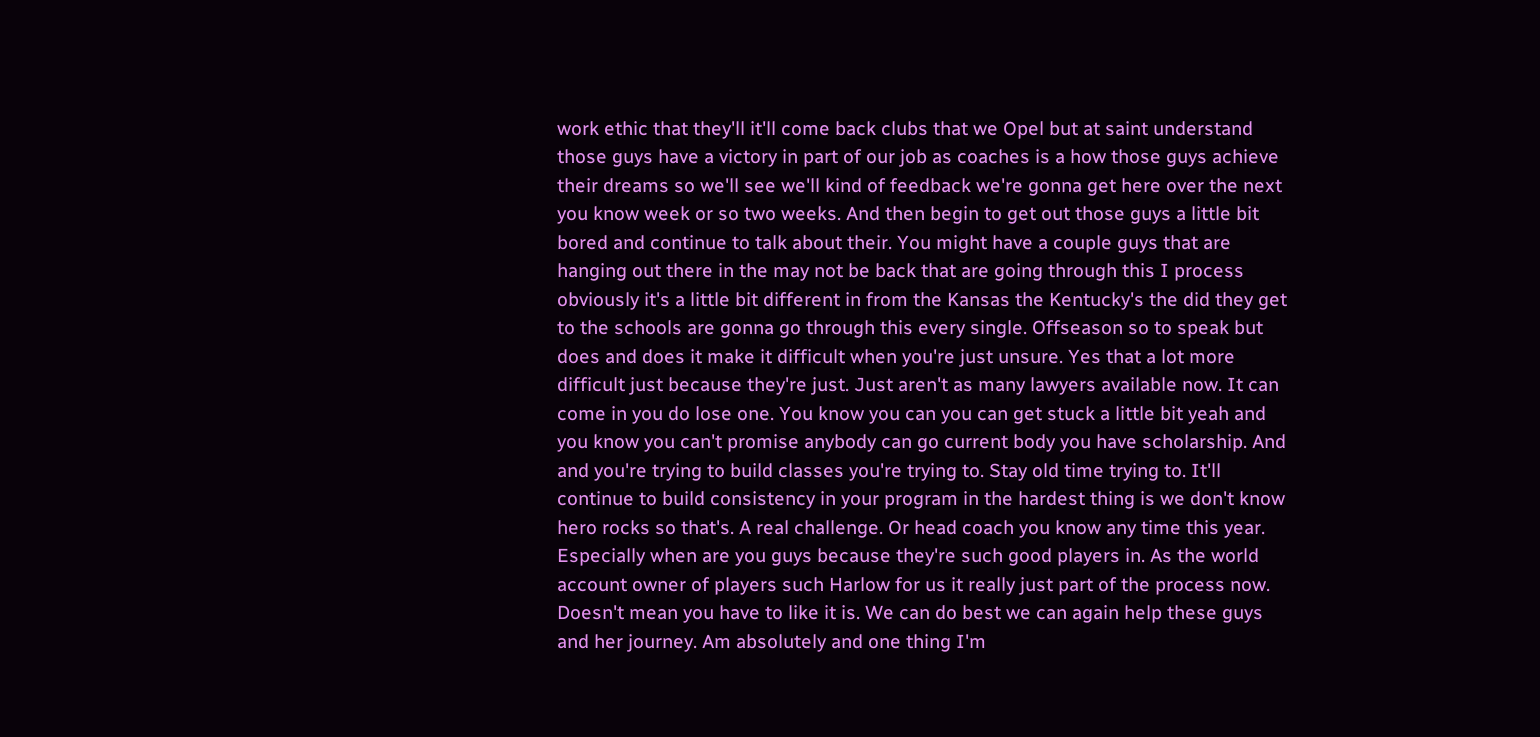work ethic that they'll it'll come back clubs that we Opel but at saint understand those guys have a victory in part of our job as coaches is a how those guys achieve their dreams so we'll see we'll kind of feedback we're gonna get here over the next you know week or so two weeks. And then begin to get out those guys a little bit bored and continue to talk about their. You might have a couple guys that are hanging out there in the may not be back that are going through this I process obviously it's a little bit different in from the Kansas the Kentucky's the did they get to the schools are gonna go through this every single. Offseason so to speak but does and does it make it difficult when you're just unsure. Yes that a lot more difficult just because they're just. Just aren't as many lawyers available now. It can come in you do lose one. You know you can you can get stuck a little bit yeah and you know you can't promise anybody can go current body you have scholarship. And and you're trying to build classes you're trying to. Stay old time trying to. It'll continue to build consistency in your program in the hardest thing is we don't know hero rocks so that's. A real challenge. Or head coach you know any time this year. Especially when are you guys because they're such good players in. As the world account owner of players such Harlow for us it really just part of the process now. Doesn't mean you have to like it is. We can do best we can again help these guys and her journey. Am absolutely and one thing I'm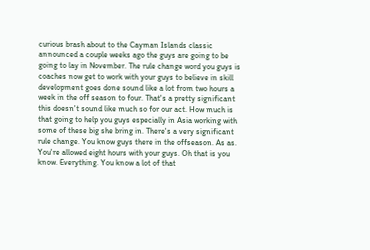curious brash about to the Cayman Islands classic announced a couple weeks ago the guys are going to be going to lay in November. The rule change word you guys is coaches now get to work with your guys to believe in skill development goes done sound like a lot from two hours a week in the off season to four. That's a pretty significant this doesn't sound like much so for our act. How much is that going to help you guys especially in Asia working with some of these big she bring in. There's a very significant rule change. You know guys there in the offseason. As as. You're allowed eight hours with your guys. Oh that is you know. Everything. You know a lot of that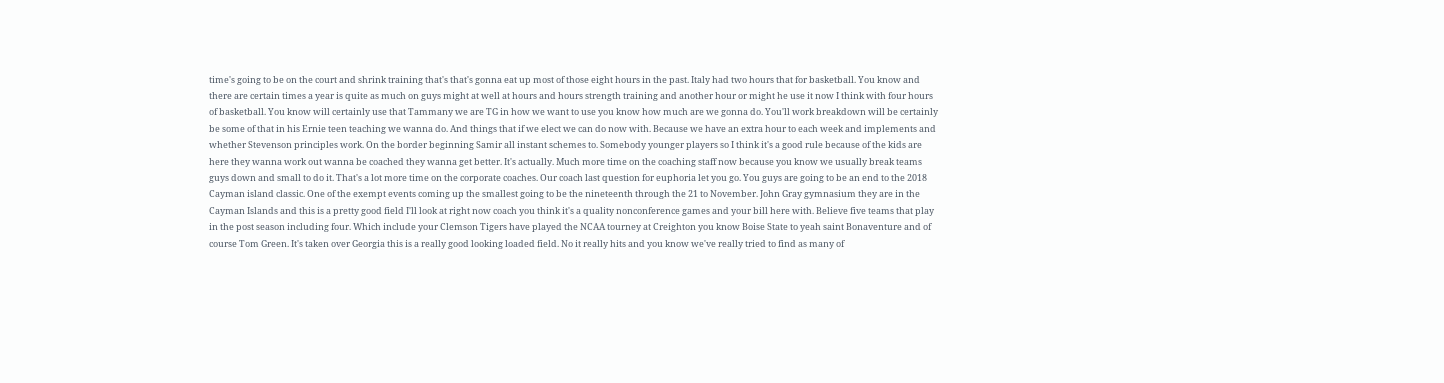time's going to be on the court and shrink training that's that's gonna eat up most of those eight hours in the past. Italy had two hours that for basketball. You know and there are certain times a year is quite as much on guys might at well at hours and hours strength training and another hour or might he use it now I think with four hours of basketball. You know will certainly use that Tammany we are TG in how we want to use you know how much are we gonna do. You'll work breakdown will be certainly be some of that in his Ernie teen teaching we wanna do. And things that if we elect we can do now with. Because we have an extra hour to each week and implements and whether Stevenson principles work. On the border beginning Samir all instant schemes to. Somebody younger players so I think it's a good rule because of the kids are here they wanna work out wanna be coached they wanna get better. It's actually. Much more time on the coaching staff now because you know we usually break teams guys down and small to do it. That's a lot more time on the corporate coaches. Our coach last question for euphoria let you go. You guys are going to be an end to the 2018 Cayman island classic. One of the exempt events coming up the smallest going to be the nineteenth through the 21 to November. John Gray gymnasium they are in the Cayman Islands and this is a pretty good field I'll look at right now coach you think it's a quality nonconference games and your bill here with. Believe five teams that play in the post season including four. Which include your Clemson Tigers have played the NCAA tourney at Creighton you know Boise State to yeah saint Bonaventure and of course Tom Green. It's taken over Georgia this is a really good looking loaded field. No it really hits and you know we've really tried to find as many of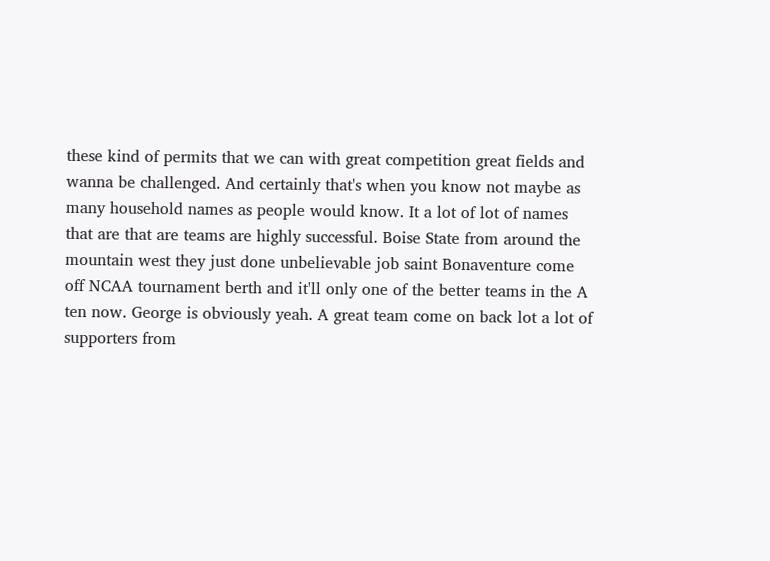these kind of permits that we can with great competition great fields and wanna be challenged. And certainly that's when you know not maybe as many household names as people would know. It a lot of lot of names that are that are teams are highly successful. Boise State from around the mountain west they just done unbelievable job saint Bonaventure come off NCAA tournament berth and it'll only one of the better teams in the A ten now. George is obviously yeah. A great team come on back lot a lot of supporters from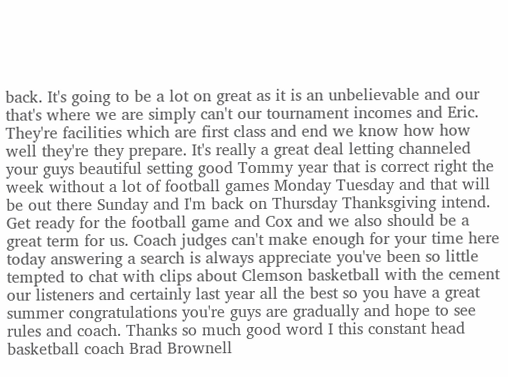back. It's going to be a lot on great as it is an unbelievable and our that's where we are simply can't our tournament incomes and Eric. They're facilities which are first class and end we know how how well they're they prepare. It's really a great deal letting channeled your guys beautiful setting good Tommy year that is correct right the week without a lot of football games Monday Tuesday and that will be out there Sunday and I'm back on Thursday Thanksgiving intend. Get ready for the football game and Cox and we also should be a great term for us. Coach judges can't make enough for your time here today answering a search is always appreciate you've been so little tempted to chat with clips about Clemson basketball with the cement our listeners and certainly last year all the best so you have a great summer congratulations you're guys are gradually and hope to see rules and coach. Thanks so much good word I this constant head basketball coach Brad Brownell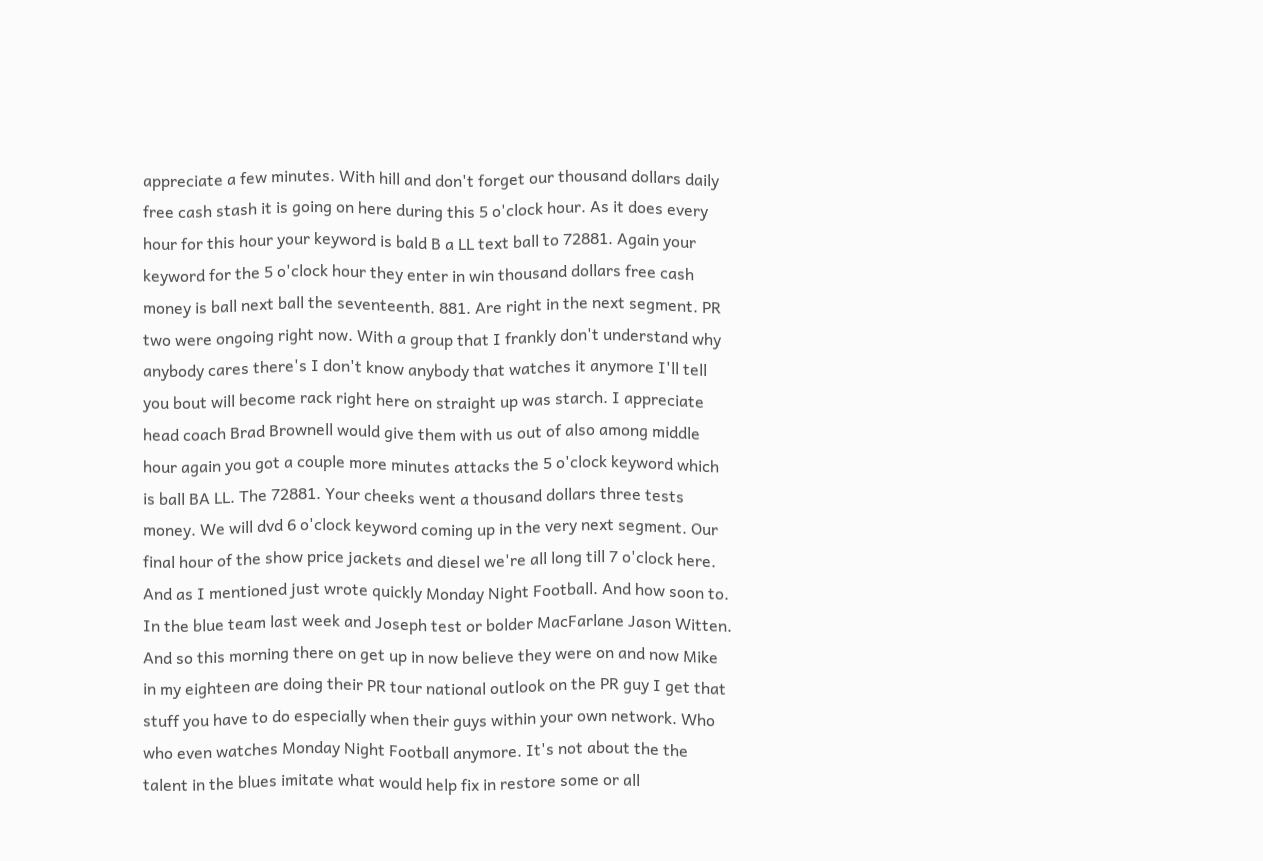appreciate a few minutes. With hill and don't forget our thousand dollars daily free cash stash it is going on here during this 5 o'clock hour. As it does every hour for this hour your keyword is bald B a LL text ball to 72881. Again your keyword for the 5 o'clock hour they enter in win thousand dollars free cash money is ball next ball the seventeenth. 881. Are right in the next segment. PR two were ongoing right now. With a group that I frankly don't understand why anybody cares there's I don't know anybody that watches it anymore I'll tell you bout will become rack right here on straight up was starch. I appreciate head coach Brad Brownell would give them with us out of also among middle hour again you got a couple more minutes attacks the 5 o'clock keyword which is ball BA LL. The 72881. Your cheeks went a thousand dollars three tests money. We will dvd 6 o'clock keyword coming up in the very next segment. Our final hour of the show price jackets and diesel we're all long till 7 o'clock here. And as I mentioned just wrote quickly Monday Night Football. And how soon to. In the blue team last week and Joseph test or bolder MacFarlane Jason Witten. And so this morning there on get up in now believe they were on and now Mike in my eighteen are doing their PR tour national outlook on the PR guy I get that stuff you have to do especially when their guys within your own network. Who who even watches Monday Night Football anymore. It's not about the the talent in the blues imitate what would help fix in restore some or all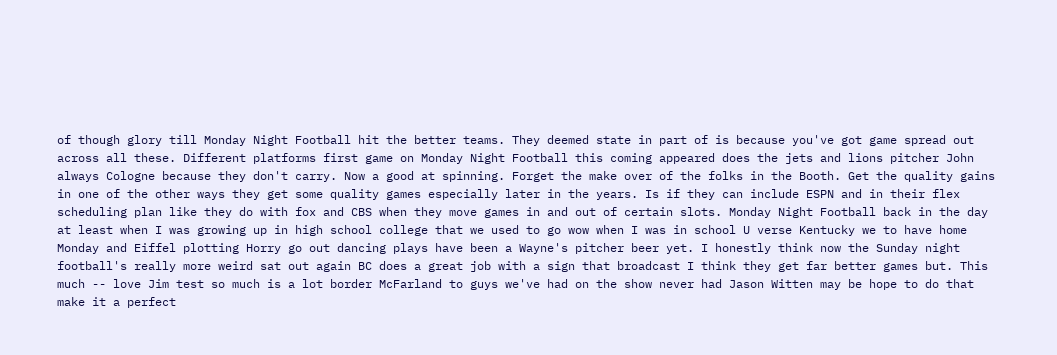of though glory till Monday Night Football hit the better teams. They deemed state in part of is because you've got game spread out across all these. Different platforms first game on Monday Night Football this coming appeared does the jets and lions pitcher John always Cologne because they don't carry. Now a good at spinning. Forget the make over of the folks in the Booth. Get the quality gains in one of the other ways they get some quality games especially later in the years. Is if they can include ESPN and in their flex scheduling plan like they do with fox and CBS when they move games in and out of certain slots. Monday Night Football back in the day at least when I was growing up in high school college that we used to go wow when I was in school U verse Kentucky we to have home Monday and Eiffel plotting Horry go out dancing plays have been a Wayne's pitcher beer yet. I honestly think now the Sunday night football's really more weird sat out again BC does a great job with a sign that broadcast I think they get far better games but. This much -- love Jim test so much is a lot border McFarland to guys we've had on the show never had Jason Witten may be hope to do that make it a perfect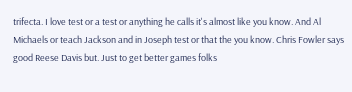trifecta. I love test or a test or anything he calls it's almost like you know. And Al Michaels or teach Jackson and in Joseph test or that the you know. Chris Fowler says good Reese Davis but. Just to get better games folks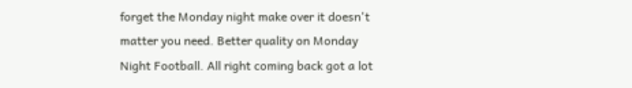forget the Monday night make over it doesn't matter you need. Better quality on Monday Night Football. All right coming back got a lot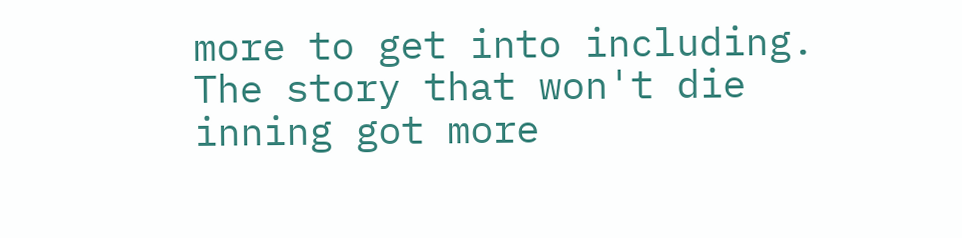more to get into including. The story that won't die inning got more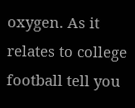oxygen. As it relates to college football tell you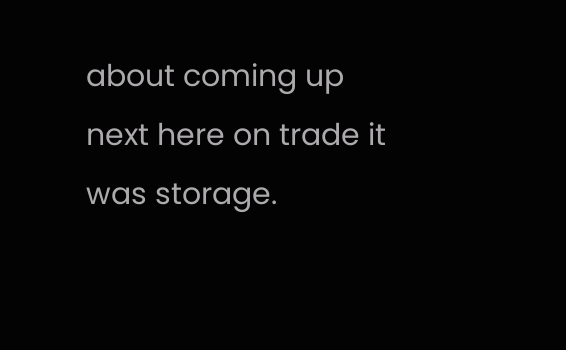about coming up next here on trade it was storage.